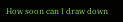How soon can I draw down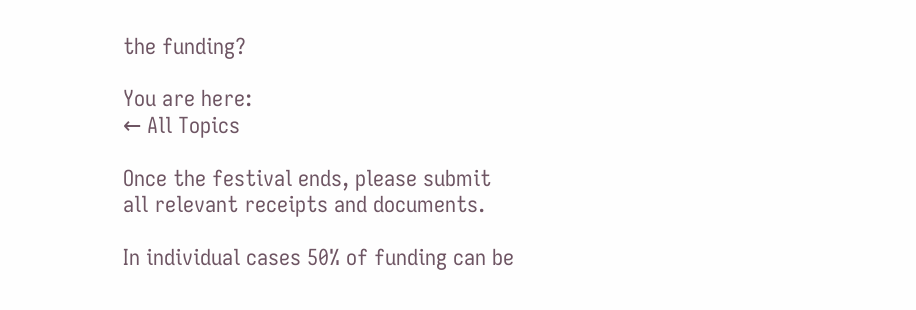the funding?

You are here:
← All Topics

Once the festival ends, please submit all relevant receipts and documents.

In individual cases 50% of funding can be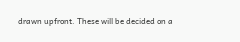drawn upfront. These will be decided on a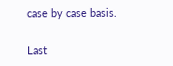case by case basis.

Last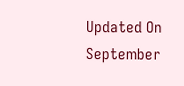Updated On September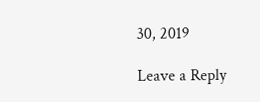30, 2019

Leave a Reply